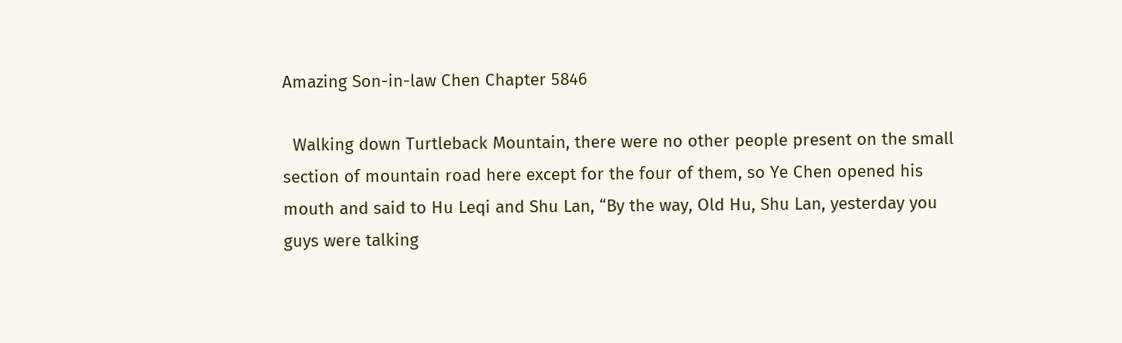Amazing Son-in-law Chen Chapter 5846

  Walking down Turtleback Mountain, there were no other people present on the small section of mountain road here except for the four of them, so Ye Chen opened his mouth and said to Hu Leqi and Shu Lan, “By the way, Old Hu, Shu Lan, yesterday you guys were talking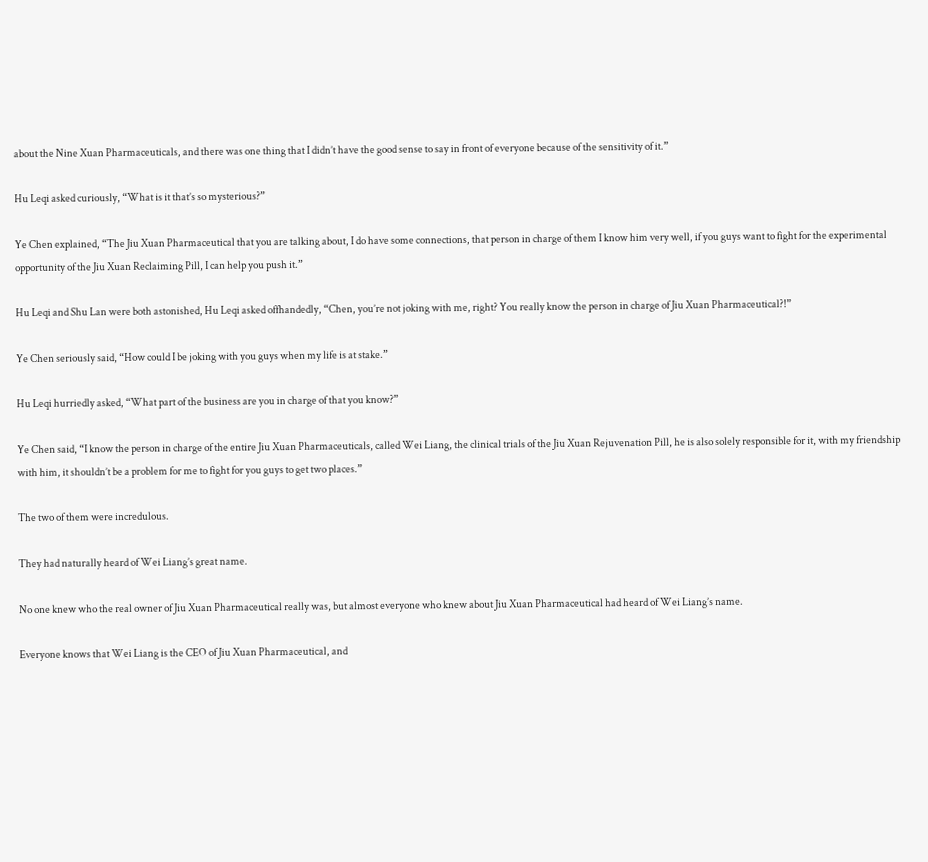about the Nine Xuan Pharmaceuticals, and there was one thing that I didn’t have the good sense to say in front of everyone because of the sensitivity of it.”

Hu Leqi asked curiously, “What is it that’s so mysterious?”

Ye Chen explained, “The Jiu Xuan Pharmaceutical that you are talking about, I do have some connections, that person in charge of them I know him very well, if you guys want to fight for the experimental opportunity of the Jiu Xuan Reclaiming Pill, I can help you push it.”

Hu Leqi and Shu Lan were both astonished, Hu Leqi asked offhandedly, “Chen, you’re not joking with me, right? You really know the person in charge of Jiu Xuan Pharmaceutical?!”

Ye Chen seriously said, “How could I be joking with you guys when my life is at stake.”

Hu Leqi hurriedly asked, “What part of the business are you in charge of that you know?”

Ye Chen said, “I know the person in charge of the entire Jiu Xuan Pharmaceuticals, called Wei Liang, the clinical trials of the Jiu Xuan Rejuvenation Pill, he is also solely responsible for it, with my friendship with him, it shouldn’t be a problem for me to fight for you guys to get two places.”

The two of them were incredulous.

They had naturally heard of Wei Liang’s great name.

No one knew who the real owner of Jiu Xuan Pharmaceutical really was, but almost everyone who knew about Jiu Xuan Pharmaceutical had heard of Wei Liang’s name.

Everyone knows that Wei Liang is the CEO of Jiu Xuan Pharmaceutical, and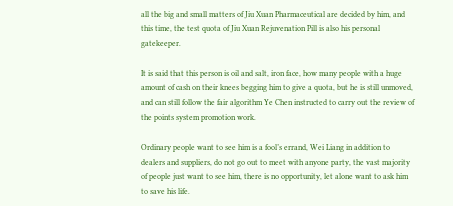all the big and small matters of Jiu Xuan Pharmaceutical are decided by him, and this time, the test quota of Jiu Xuan Rejuvenation Pill is also his personal gatekeeper.

It is said that this person is oil and salt, iron face, how many people with a huge amount of cash on their knees begging him to give a quota, but he is still unmoved, and can still follow the fair algorithm Ye Chen instructed to carry out the review of the points system promotion work.

Ordinary people want to see him is a fool’s errand, Wei Liang in addition to dealers and suppliers, do not go out to meet with anyone party, the vast majority of people just want to see him, there is no opportunity, let alone want to ask him to save his life.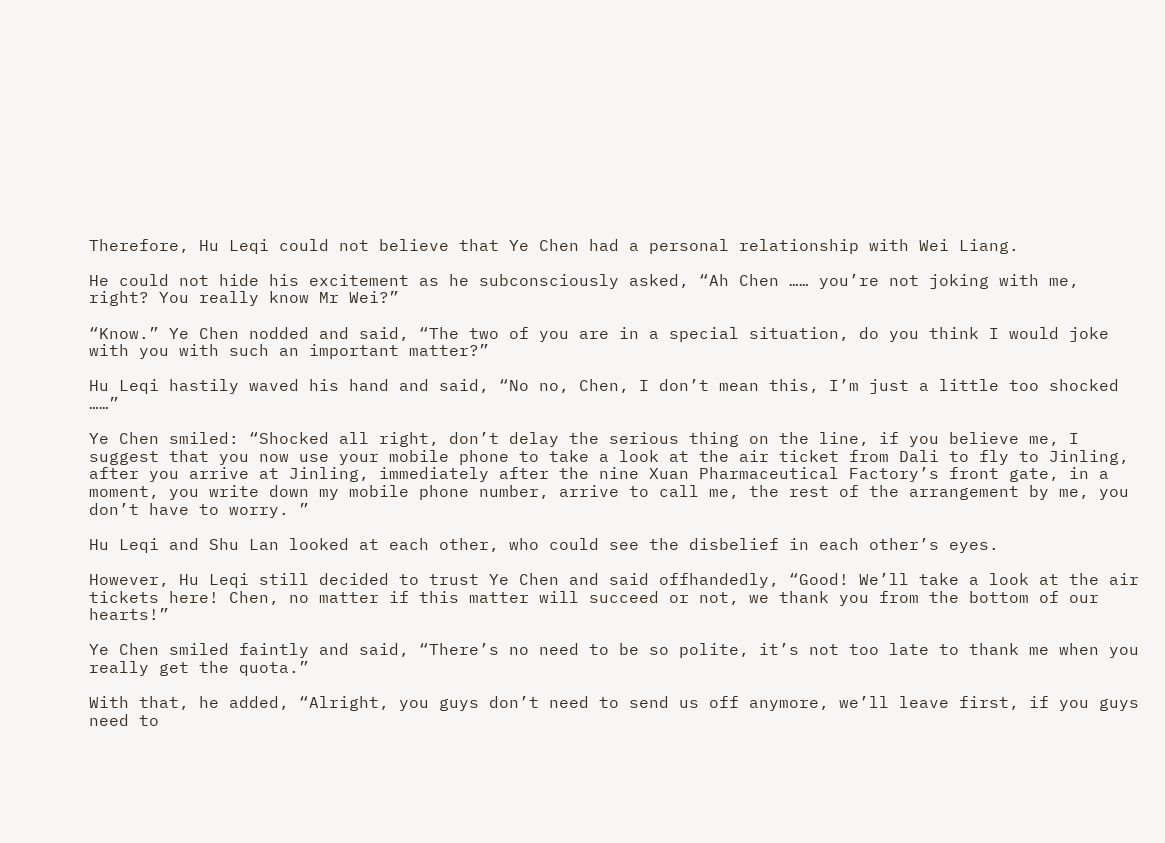Therefore, Hu Leqi could not believe that Ye Chen had a personal relationship with Wei Liang.

He could not hide his excitement as he subconsciously asked, “Ah Chen …… you’re not joking with me, right? You really know Mr Wei?”

“Know.” Ye Chen nodded and said, “The two of you are in a special situation, do you think I would joke with you with such an important matter?”

Hu Leqi hastily waved his hand and said, “No no, Chen, I don’t mean this, I’m just a little too shocked ……”

Ye Chen smiled: “Shocked all right, don’t delay the serious thing on the line, if you believe me, I suggest that you now use your mobile phone to take a look at the air ticket from Dali to fly to Jinling, after you arrive at Jinling, immediately after the nine Xuan Pharmaceutical Factory’s front gate, in a moment, you write down my mobile phone number, arrive to call me, the rest of the arrangement by me, you don’t have to worry. ”

Hu Leqi and Shu Lan looked at each other, who could see the disbelief in each other’s eyes.

However, Hu Leqi still decided to trust Ye Chen and said offhandedly, “Good! We’ll take a look at the air tickets here! Chen, no matter if this matter will succeed or not, we thank you from the bottom of our hearts!”

Ye Chen smiled faintly and said, “There’s no need to be so polite, it’s not too late to thank me when you really get the quota.”

With that, he added, “Alright, you guys don’t need to send us off anymore, we’ll leave first, if you guys need to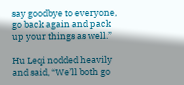say goodbye to everyone, go back again and pack up your things as well.”

Hu Leqi nodded heavily and said, “We’ll both go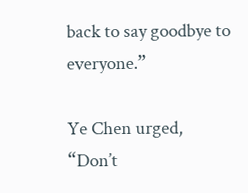back to say goodbye to everyone.”

Ye Chen urged, “Don’t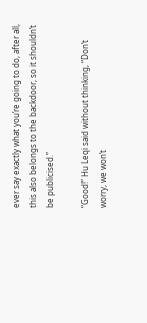ever say exactly what you’re going to do, after all, this also belongs to the backdoor, so it shouldn’t be publicised.”

“Good!” Hu Leqi said without thinking, “Don’t worry, we won’t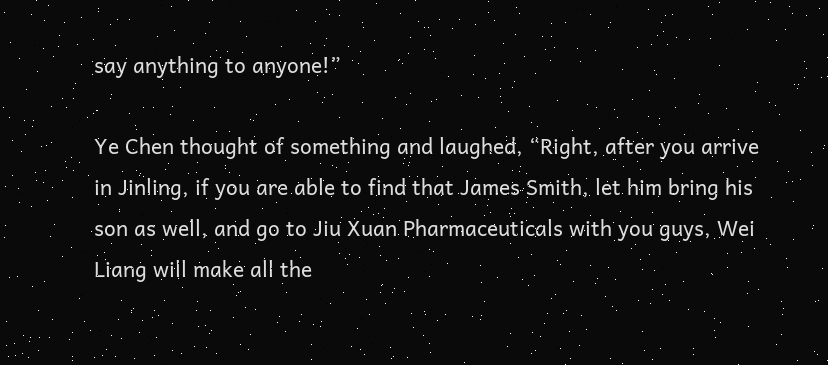say anything to anyone!”

Ye Chen thought of something and laughed, “Right, after you arrive in Jinling, if you are able to find that James Smith, let him bring his son as well, and go to Jiu Xuan Pharmaceuticals with you guys, Wei Liang will make all the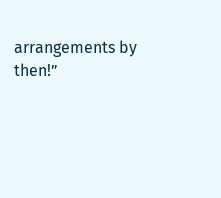arrangements by then!”